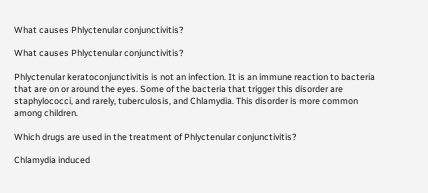What causes Phlyctenular conjunctivitis?

What causes Phlyctenular conjunctivitis?

Phlyctenular keratoconjunctivitis is not an infection. It is an immune reaction to bacteria that are on or around the eyes. Some of the bacteria that trigger this disorder are staphylococci, and rarely, tuberculosis, and Chlamydia. This disorder is more common among children.

Which drugs are used in the treatment of Phlyctenular conjunctivitis?

Chlamydia induced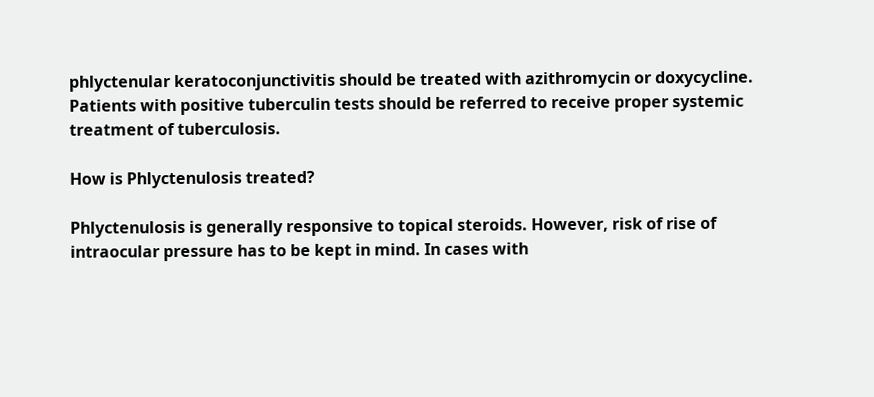phlyctenular keratoconjunctivitis should be treated with azithromycin or doxycycline. Patients with positive tuberculin tests should be referred to receive proper systemic treatment of tuberculosis.

How is Phlyctenulosis treated?

Phlyctenulosis is generally responsive to topical steroids. However, risk of rise of intraocular pressure has to be kept in mind. In cases with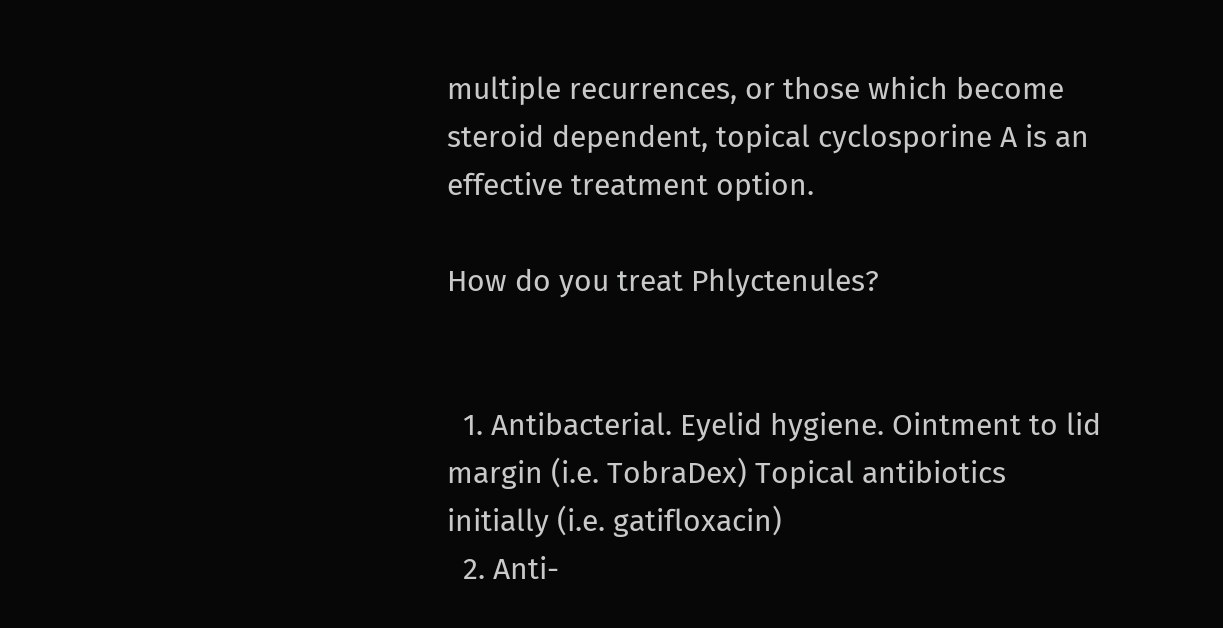multiple recurrences, or those which become steroid dependent, topical cyclosporine A is an effective treatment option.

How do you treat Phlyctenules?


  1. Antibacterial. Eyelid hygiene. Ointment to lid margin (i.e. TobraDex) Topical antibiotics initially (i.e. gatifloxacin)
  2. Anti-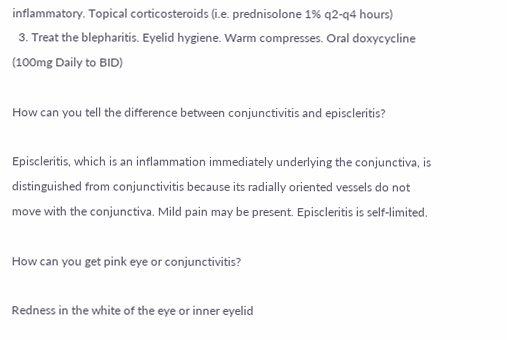inflammatory. Topical corticosteroids (i.e. prednisolone 1% q2-q4 hours)
  3. Treat the blepharitis. Eyelid hygiene. Warm compresses. Oral doxycycline (100mg Daily to BID)

How can you tell the difference between conjunctivitis and episcleritis?

Episcleritis, which is an inflammation immediately underlying the conjunctiva, is distinguished from conjunctivitis because its radially oriented vessels do not move with the conjunctiva. Mild pain may be present. Episcleritis is self-limited.

How can you get pink eye or conjunctivitis?

Redness in the white of the eye or inner eyelid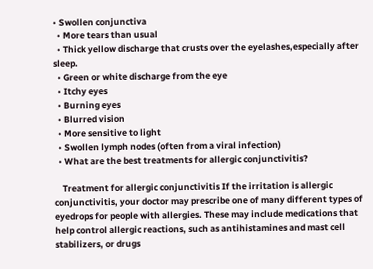• Swollen conjunctiva
  • More tears than usual
  • Thick yellow discharge that crusts over the eyelashes,especially after sleep.
  • Green or white discharge from the eye
  • Itchy eyes
  • Burning eyes
  • Blurred vision
  • More sensitive to light
  • Swollen lymph nodes (often from a viral infection)
  • What are the best treatments for allergic conjunctivitis?

    Treatment for allergic conjunctivitis If the irritation is allergic conjunctivitis, your doctor may prescribe one of many different types of eyedrops for people with allergies. These may include medications that help control allergic reactions, such as antihistamines and mast cell stabilizers, or drugs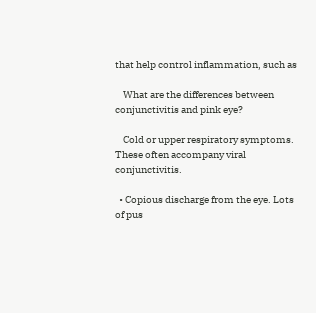that help control inflammation, such as

    What are the differences between conjunctivitis and pink eye?

    Cold or upper respiratory symptoms. These often accompany viral conjunctivitis.

  • Copious discharge from the eye. Lots of pus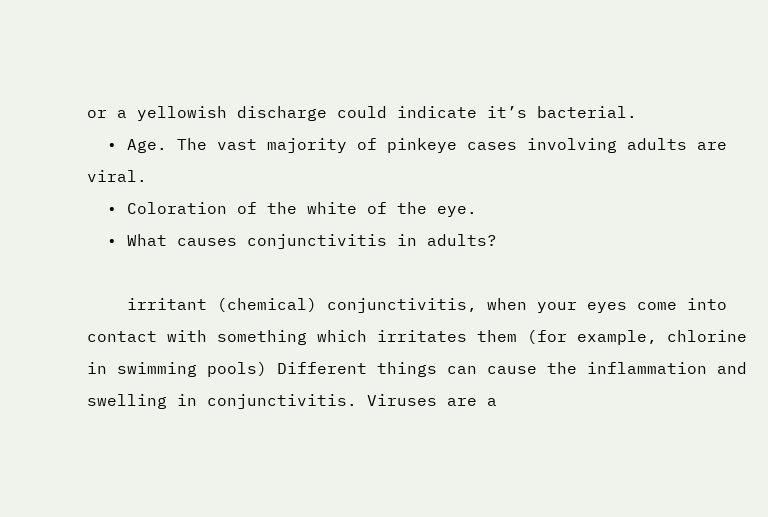or a yellowish discharge could indicate it’s bacterial.
  • Age. The vast majority of pinkeye cases involving adults are viral.
  • Coloration of the white of the eye.
  • What causes conjunctivitis in adults?

    irritant (chemical) conjunctivitis, when your eyes come into contact with something which irritates them (for example, chlorine in swimming pools) Different things can cause the inflammation and swelling in conjunctivitis. Viruses are a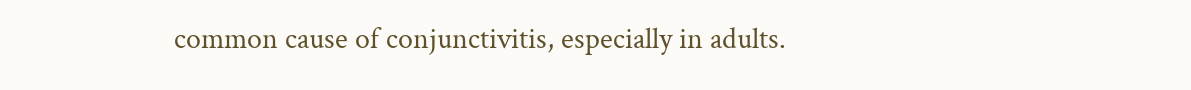common cause of conjunctivitis, especially in adults.